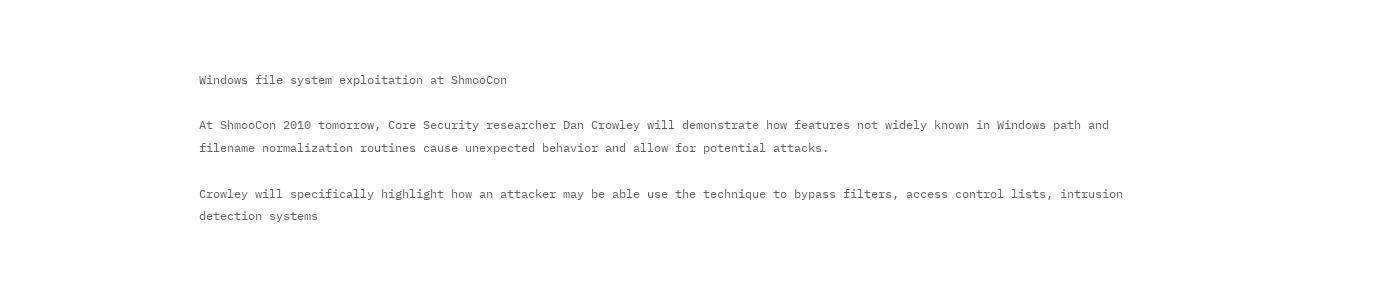Windows file system exploitation at ShmooCon

At ShmooCon 2010 tomorrow, Core Security researcher Dan Crowley will demonstrate how features not widely known in Windows path and filename normalization routines cause unexpected behavior and allow for potential attacks.

Crowley will specifically highlight how an attacker may be able use the technique to bypass filters, access control lists, intrusion detection systems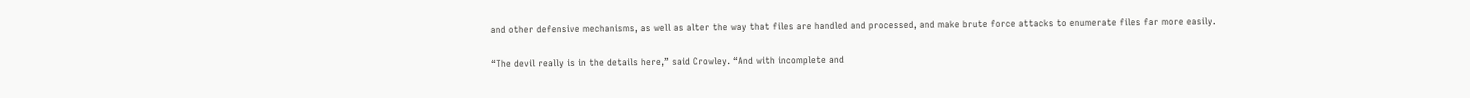and other defensive mechanisms, as well as alter the way that files are handled and processed, and make brute force attacks to enumerate files far more easily.

“The devil really is in the details here,” said Crowley. “And with incomplete and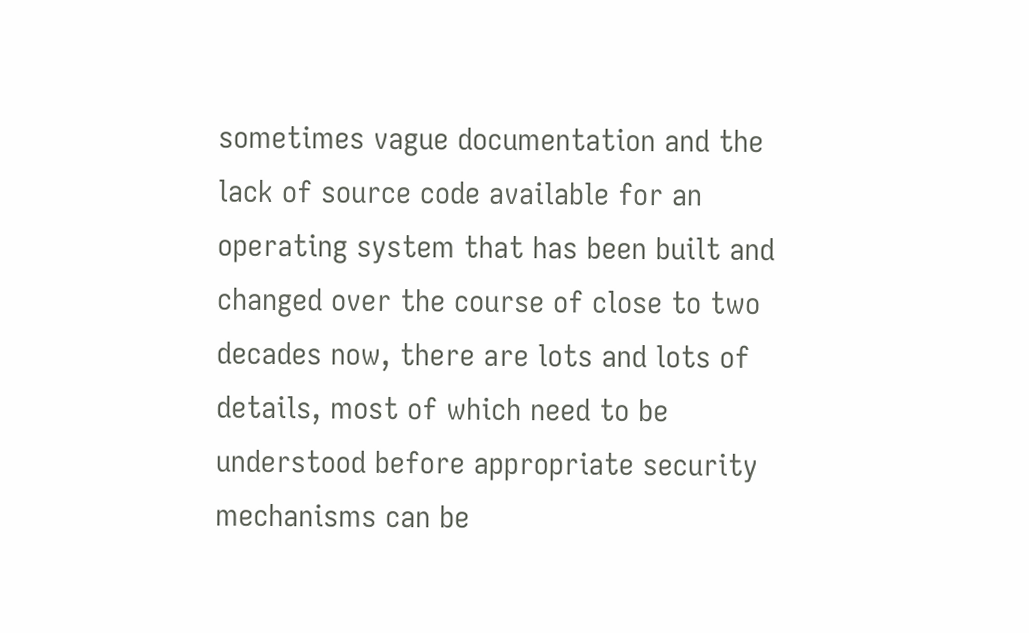sometimes vague documentation and the lack of source code available for an operating system that has been built and changed over the course of close to two decades now, there are lots and lots of details, most of which need to be understood before appropriate security mechanisms can be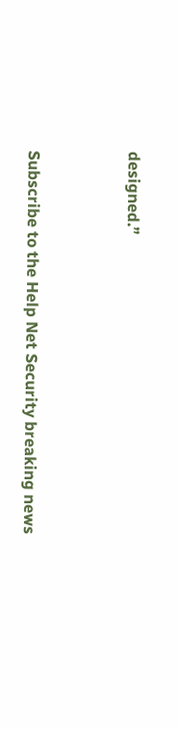designed.”


Subscribe to the Help Net Security breaking news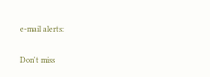e-mail alerts:


Don't miss